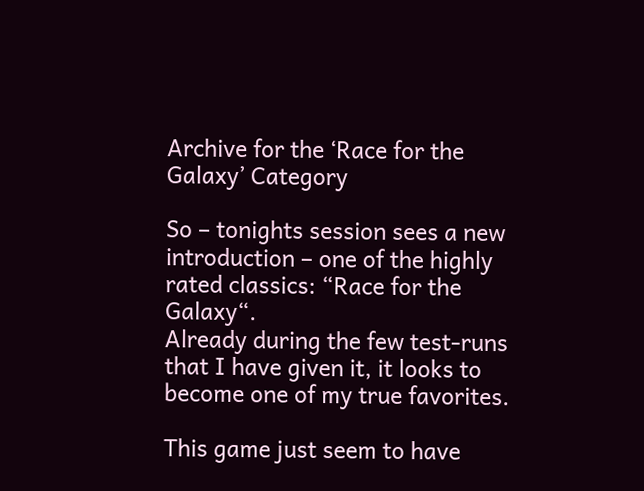Archive for the ‘Race for the Galaxy’ Category

So – tonights session sees a new introduction – one of the highly rated classics: “Race for the Galaxy“.
Already during the few test-runs that I have given it, it looks to become one of my true favorites.

This game just seem to have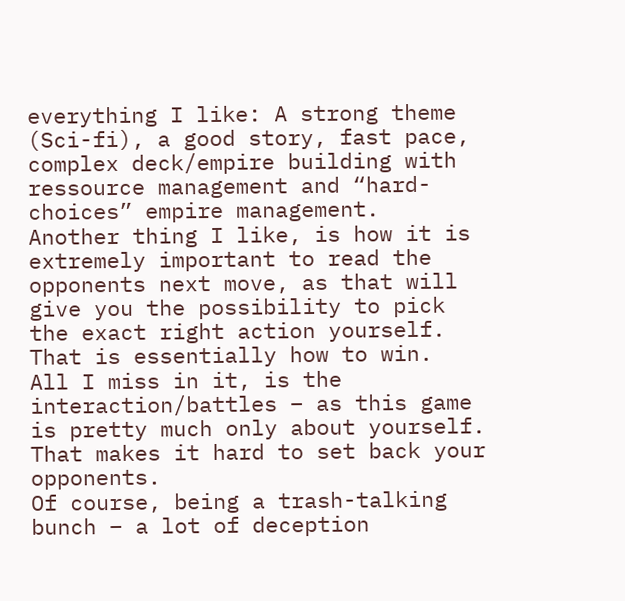everything I like: A strong theme (Sci-fi), a good story, fast pace, complex deck/empire building with ressource management and “hard-choices” empire management.
Another thing I like, is how it is extremely important to read the opponents next move, as that will give you the possibility to pick the exact right action yourself. That is essentially how to win.
All I miss in it, is the interaction/battles – as this game is pretty much only about yourself. That makes it hard to set back your opponents.
Of course, being a trash-talking bunch – a lot of deception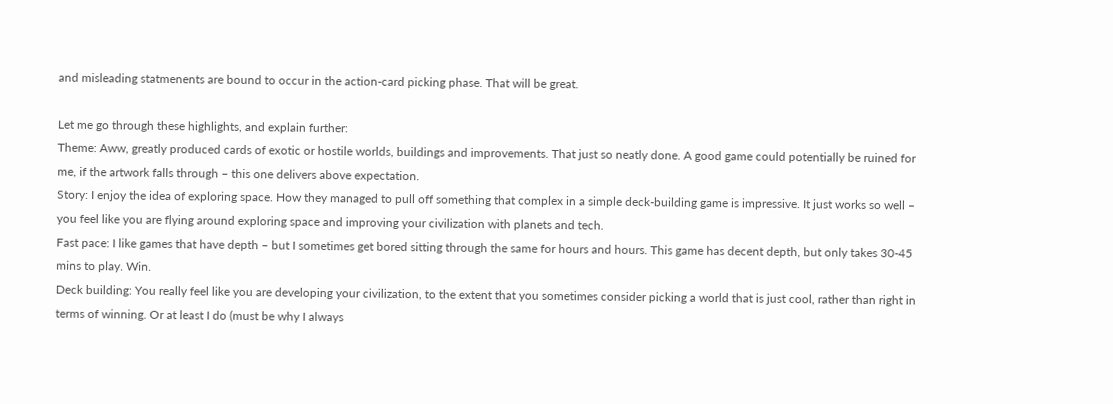and misleading statmenents are bound to occur in the action-card picking phase. That will be great.

Let me go through these highlights, and explain further:
Theme: Aww, greatly produced cards of exotic or hostile worlds, buildings and improvements. That just so neatly done. A good game could potentially be ruined for me, if the artwork falls through – this one delivers above expectation.
Story: I enjoy the idea of exploring space. How they managed to pull off something that complex in a simple deck-building game is impressive. It just works so well – you feel like you are flying around exploring space and improving your civilization with planets and tech.
Fast pace: I like games that have depth – but I sometimes get bored sitting through the same for hours and hours. This game has decent depth, but only takes 30-45 mins to play. Win.
Deck building: You really feel like you are developing your civilization, to the extent that you sometimes consider picking a world that is just cool, rather than right in terms of winning. Or at least I do (must be why I always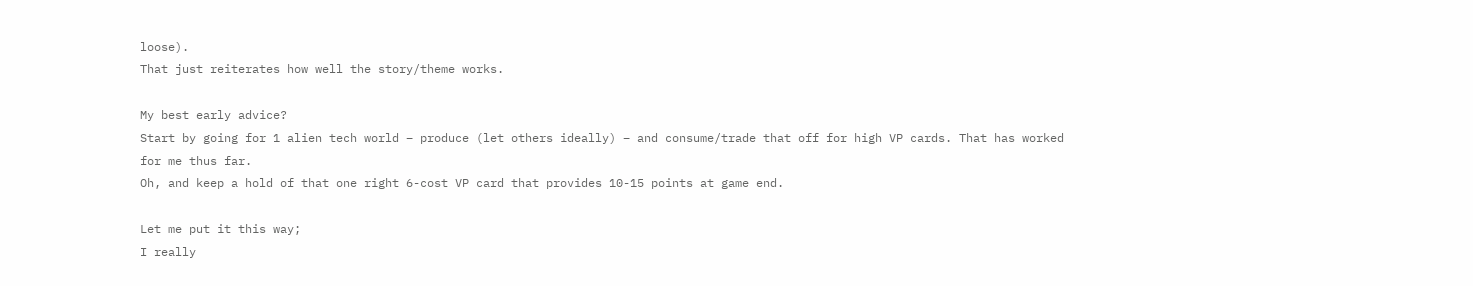loose).
That just reiterates how well the story/theme works.

My best early advice?
Start by going for 1 alien tech world – produce (let others ideally) – and consume/trade that off for high VP cards. That has worked for me thus far.
Oh, and keep a hold of that one right 6-cost VP card that provides 10-15 points at game end.

Let me put it this way;
I really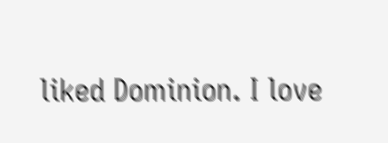liked Dominion. I love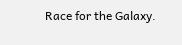Race for the Galaxy.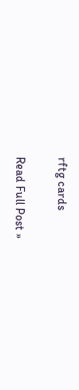rftg cards

Read Full Post »